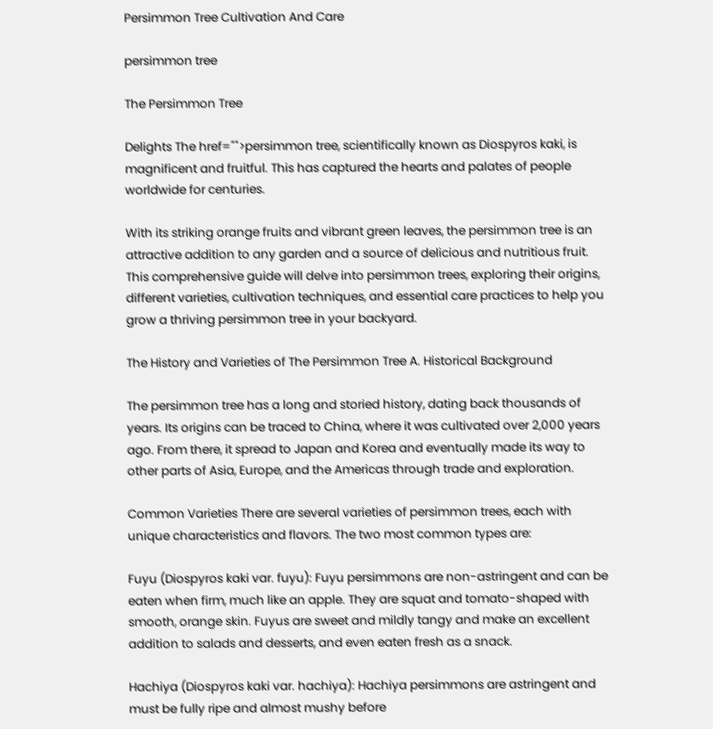Persimmon Tree Cultivation And Care

persimmon tree

The Persimmon Tree

Delights The href="">persimmon tree, scientifically known as Diospyros kaki, is magnificent and fruitful. This has captured the hearts and palates of people worldwide for centuries.

With its striking orange fruits and vibrant green leaves, the persimmon tree is an attractive addition to any garden and a source of delicious and nutritious fruit. This comprehensive guide will delve into persimmon trees, exploring their origins, different varieties, cultivation techniques, and essential care practices to help you grow a thriving persimmon tree in your backyard.

The History and Varieties of The Persimmon Tree A. Historical Background

The persimmon tree has a long and storied history, dating back thousands of years. Its origins can be traced to China, where it was cultivated over 2,000 years ago. From there, it spread to Japan and Korea and eventually made its way to other parts of Asia, Europe, and the Americas through trade and exploration.

Common Varieties There are several varieties of persimmon trees, each with unique characteristics and flavors. The two most common types are:

Fuyu (Diospyros kaki var. fuyu): Fuyu persimmons are non-astringent and can be eaten when firm, much like an apple. They are squat and tomato-shaped with smooth, orange skin. Fuyus are sweet and mildly tangy and make an excellent addition to salads and desserts, and even eaten fresh as a snack.

Hachiya (Diospyros kaki var. hachiya): Hachiya persimmons are astringent and must be fully ripe and almost mushy before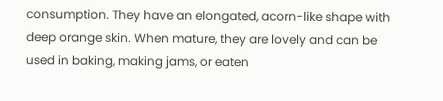consumption. They have an elongated, acorn-like shape with deep orange skin. When mature, they are lovely and can be used in baking, making jams, or eaten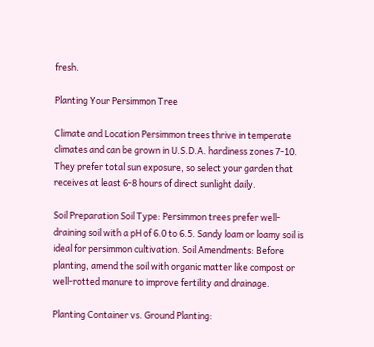fresh.

Planting Your Persimmon Tree

Climate and Location Persimmon trees thrive in temperate climates and can be grown in U.S.D.A. hardiness zones 7-10. They prefer total sun exposure, so select your garden that receives at least 6-8 hours of direct sunlight daily.

Soil Preparation Soil Type: Persimmon trees prefer well-draining soil with a pH of 6.0 to 6.5. Sandy loam or loamy soil is ideal for persimmon cultivation. Soil Amendments: Before planting, amend the soil with organic matter like compost or well-rotted manure to improve fertility and drainage.

Planting Container vs. Ground Planting: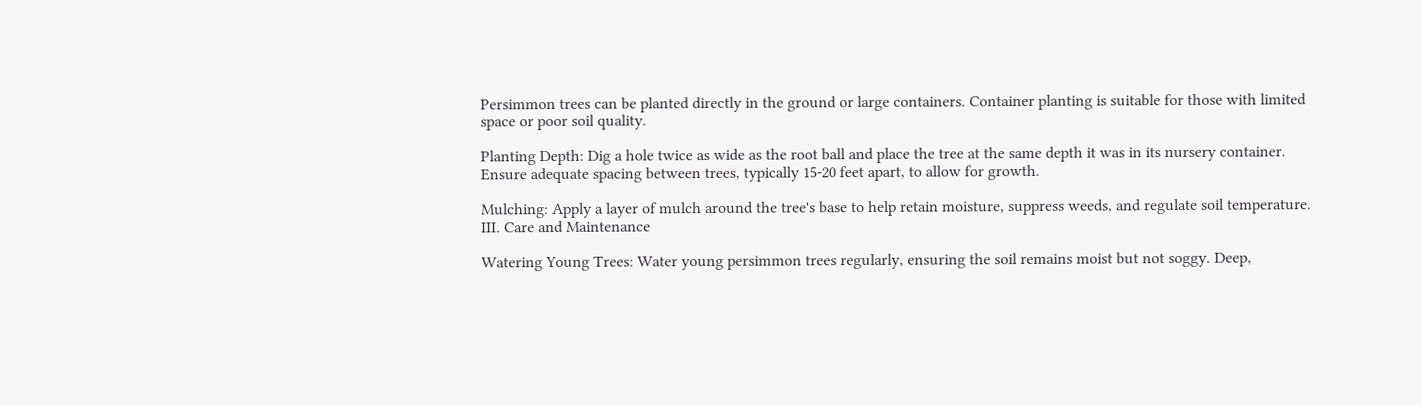Persimmon trees can be planted directly in the ground or large containers. Container planting is suitable for those with limited space or poor soil quality.

Planting Depth: Dig a hole twice as wide as the root ball and place the tree at the same depth it was in its nursery container. Ensure adequate spacing between trees, typically 15-20 feet apart, to allow for growth.

Mulching: Apply a layer of mulch around the tree's base to help retain moisture, suppress weeds, and regulate soil temperature. III. Care and Maintenance

Watering Young Trees: Water young persimmon trees regularly, ensuring the soil remains moist but not soggy. Deep,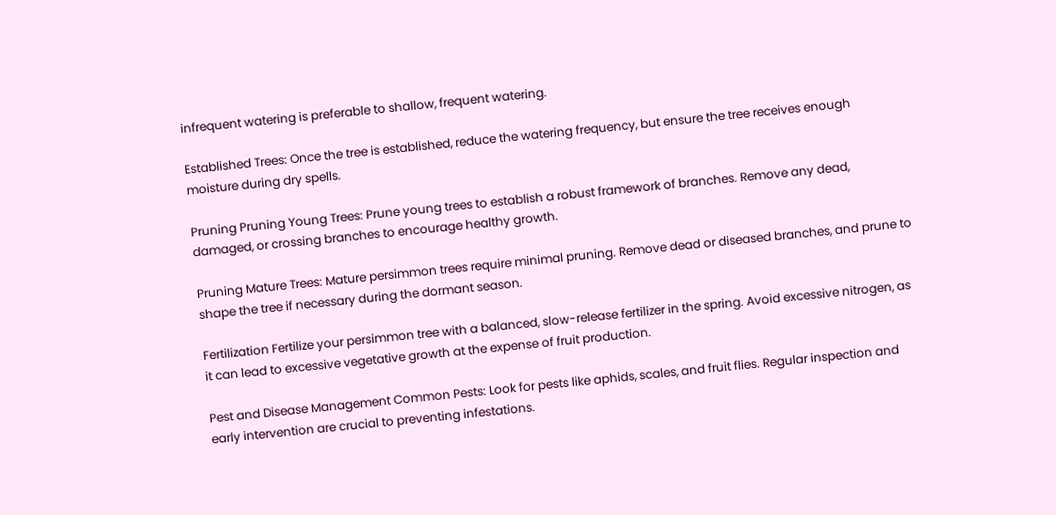infrequent watering is preferable to shallow, frequent watering.

Established Trees: Once the tree is established, reduce the watering frequency, but ensure the tree receives enough moisture during dry spells.

Pruning Pruning Young Trees: Prune young trees to establish a robust framework of branches. Remove any dead, damaged, or crossing branches to encourage healthy growth.

Pruning Mature Trees: Mature persimmon trees require minimal pruning. Remove dead or diseased branches, and prune to shape the tree if necessary during the dormant season.

Fertilization Fertilize your persimmon tree with a balanced, slow-release fertilizer in the spring. Avoid excessive nitrogen, as it can lead to excessive vegetative growth at the expense of fruit production.

Pest and Disease Management Common Pests: Look for pests like aphids, scales, and fruit flies. Regular inspection and early intervention are crucial to preventing infestations.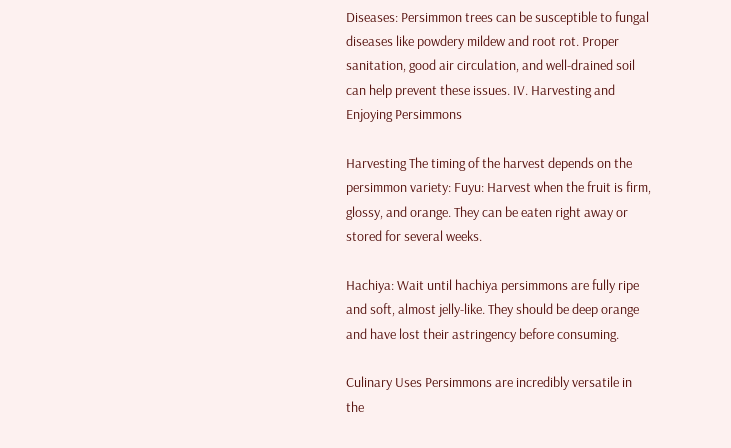Diseases: Persimmon trees can be susceptible to fungal diseases like powdery mildew and root rot. Proper sanitation, good air circulation, and well-drained soil can help prevent these issues. IV. Harvesting and Enjoying Persimmons

Harvesting The timing of the harvest depends on the persimmon variety: Fuyu: Harvest when the fruit is firm, glossy, and orange. They can be eaten right away or stored for several weeks.

Hachiya: Wait until hachiya persimmons are fully ripe and soft, almost jelly-like. They should be deep orange and have lost their astringency before consuming.

Culinary Uses Persimmons are incredibly versatile in the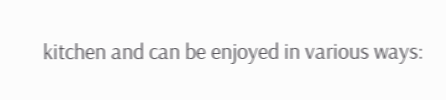kitchen and can be enjoyed in various ways: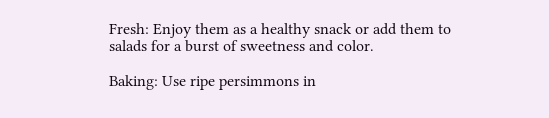Fresh: Enjoy them as a healthy snack or add them to salads for a burst of sweetness and color.

Baking: Use ripe persimmons in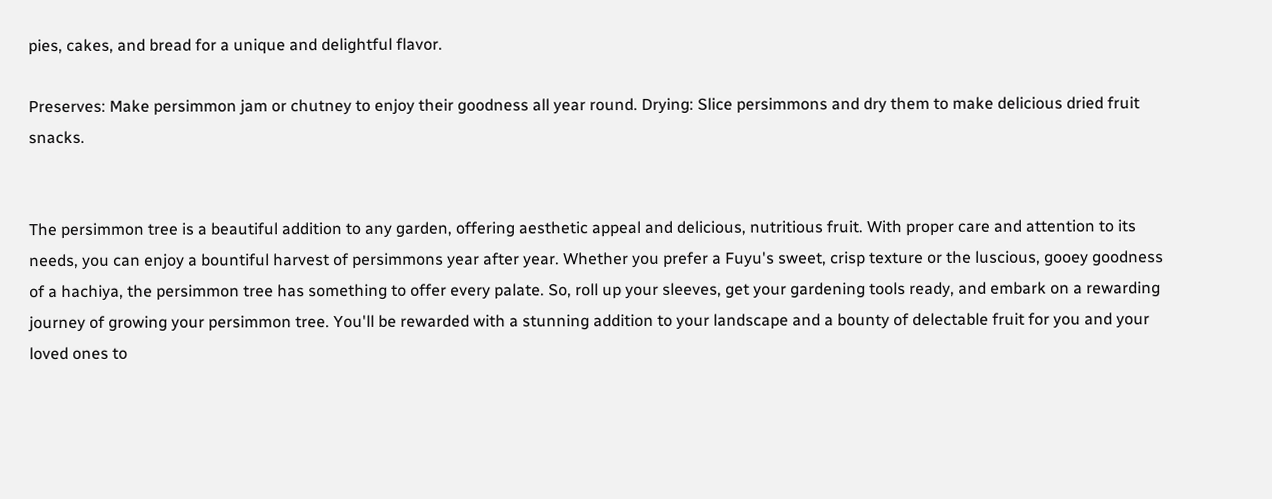pies, cakes, and bread for a unique and delightful flavor.

Preserves: Make persimmon jam or chutney to enjoy their goodness all year round. Drying: Slice persimmons and dry them to make delicious dried fruit snacks.


The persimmon tree is a beautiful addition to any garden, offering aesthetic appeal and delicious, nutritious fruit. With proper care and attention to its needs, you can enjoy a bountiful harvest of persimmons year after year. Whether you prefer a Fuyu's sweet, crisp texture or the luscious, gooey goodness of a hachiya, the persimmon tree has something to offer every palate. So, roll up your sleeves, get your gardening tools ready, and embark on a rewarding journey of growing your persimmon tree. You'll be rewarded with a stunning addition to your landscape and a bounty of delectable fruit for you and your loved ones to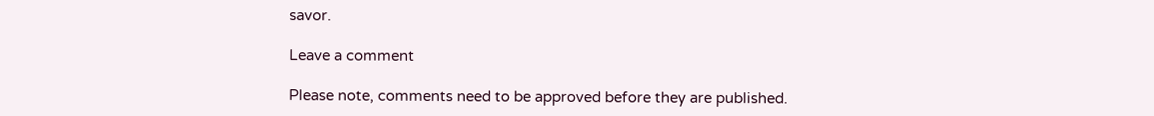savor.

Leave a comment

Please note, comments need to be approved before they are published.